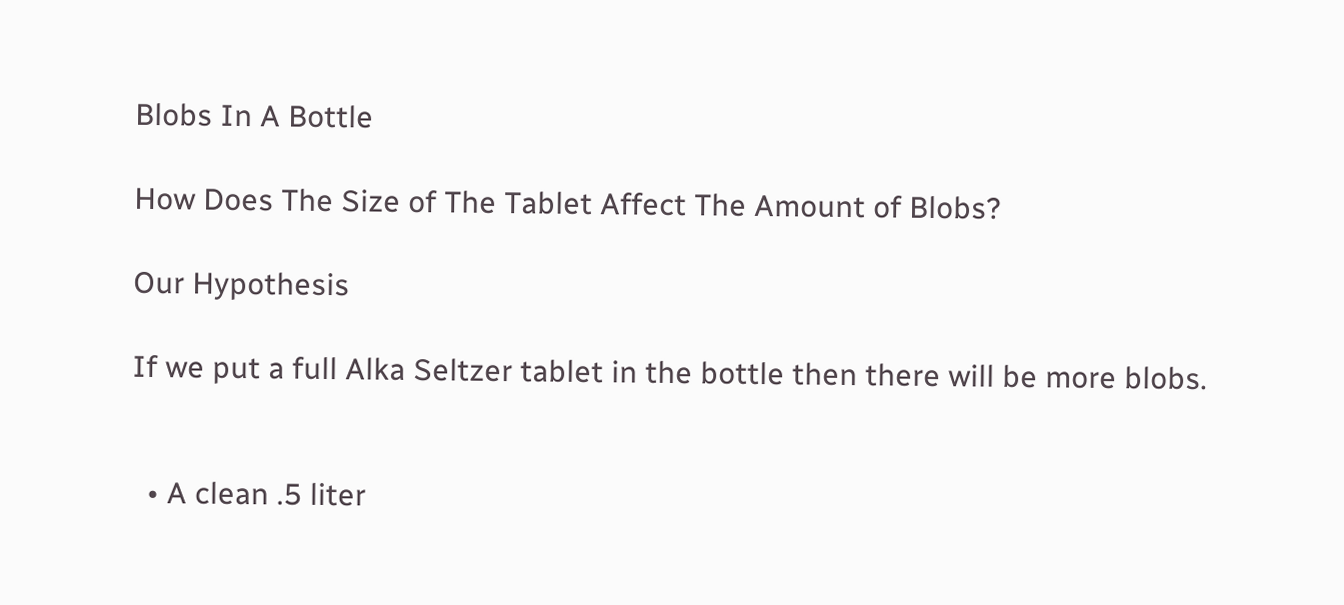Blobs In A Bottle

How Does The Size of The Tablet Affect The Amount of Blobs?

Our Hypothesis

If we put a full Alka Seltzer tablet in the bottle then there will be more blobs.


  • A clean .5 liter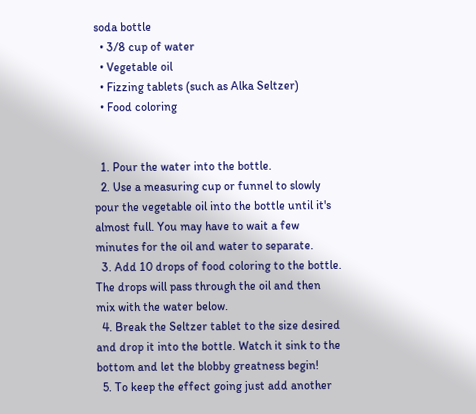soda bottle
  • 3/8 cup of water
  • Vegetable oil
  • Fizzing tablets (such as Alka Seltzer)
  • Food coloring


  1. Pour the water into the bottle.
  2. Use a measuring cup or funnel to slowly pour the vegetable oil into the bottle until it's almost full. You may have to wait a few minutes for the oil and water to separate.
  3. Add 10 drops of food coloring to the bottle. The drops will pass through the oil and then mix with the water below.
  4. Break the Seltzer tablet to the size desired and drop it into the bottle. Watch it sink to the bottom and let the blobby greatness begin!
  5. To keep the effect going just add another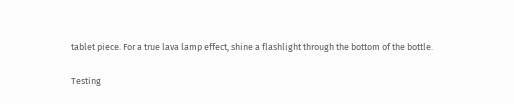tablet piece. For a true lava lamp effect, shine a flashlight through the bottom of the bottle.

Testing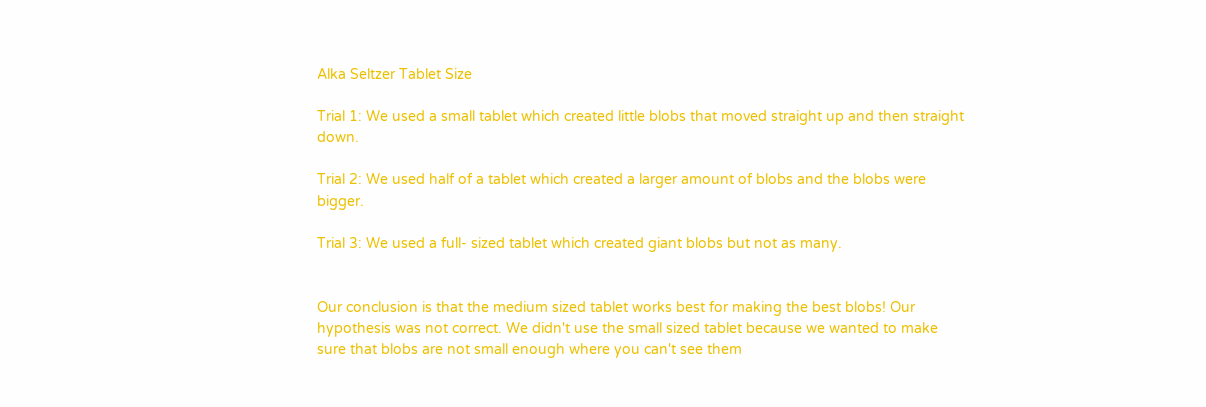Alka Seltzer Tablet Size

Trial 1: We used a small tablet which created little blobs that moved straight up and then straight down.

Trial 2: We used half of a tablet which created a larger amount of blobs and the blobs were bigger.

Trial 3: We used a full- sized tablet which created giant blobs but not as many.


Our conclusion is that the medium sized tablet works best for making the best blobs! Our hypothesis was not correct. We didn't use the small sized tablet because we wanted to make sure that blobs are not small enough where you can't see them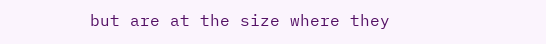but are at the size where they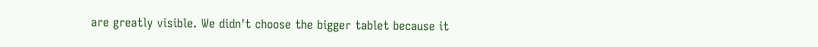are greatly visible. We didn't choose the bigger tablet because it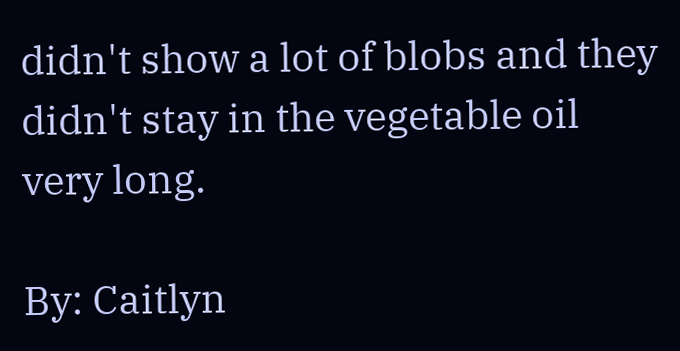didn't show a lot of blobs and they didn't stay in the vegetable oil very long.

By: Caitlyn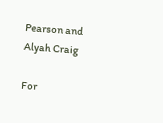Pearson and Alyah Craig

For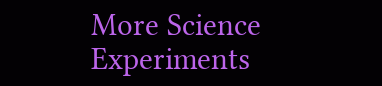More Science Experiments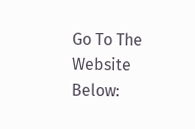Go To The Website Below: